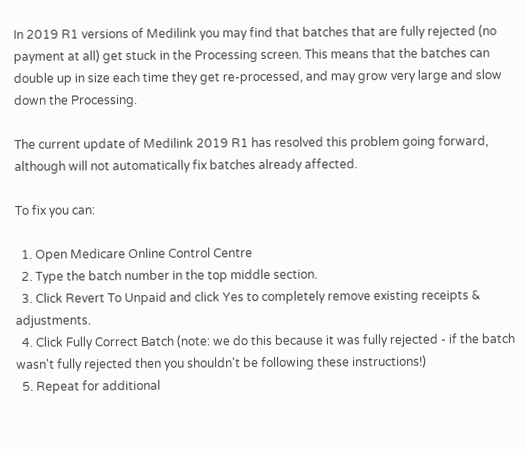In 2019 R1 versions of Medilink you may find that batches that are fully rejected (no payment at all) get stuck in the Processing screen. This means that the batches can double up in size each time they get re-processed, and may grow very large and slow down the Processing.

The current update of Medilink 2019 R1 has resolved this problem going forward, although will not automatically fix batches already affected.

To fix you can:

  1. Open Medicare Online Control Centre
  2. Type the batch number in the top middle section.
  3. Click Revert To Unpaid and click Yes to completely remove existing receipts & adjustments.
  4. Click Fully Correct Batch (note: we do this because it was fully rejected - if the batch wasn't fully rejected then you shouldn't be following these instructions!)
  5. Repeat for additional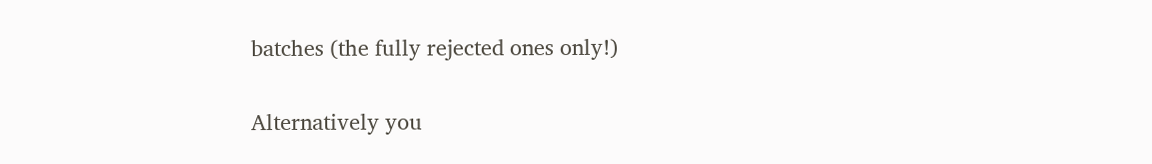batches (the fully rejected ones only!)

Alternatively you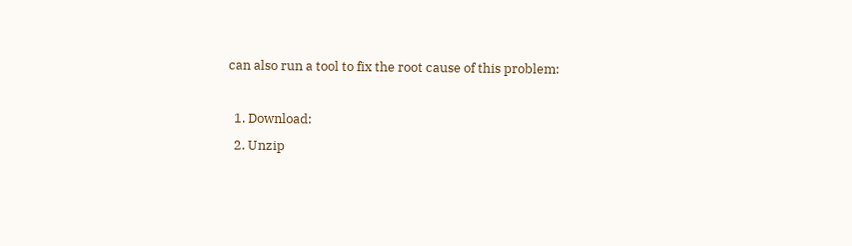can also run a tool to fix the root cause of this problem:

  1. Download:
  2. Unzip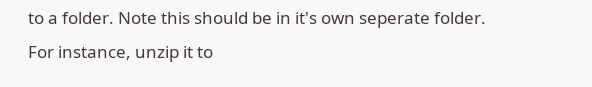to a folder. Note this should be in it's own seperate folder. For instance, unzip it to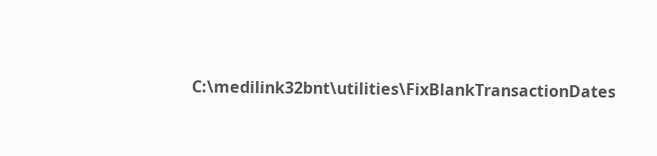C:\medilink32bnt\utilities\FixBlankTransactionDates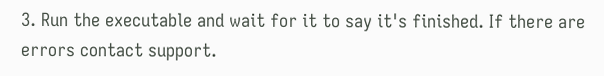3. Run the executable and wait for it to say it's finished. If there are errors contact support.